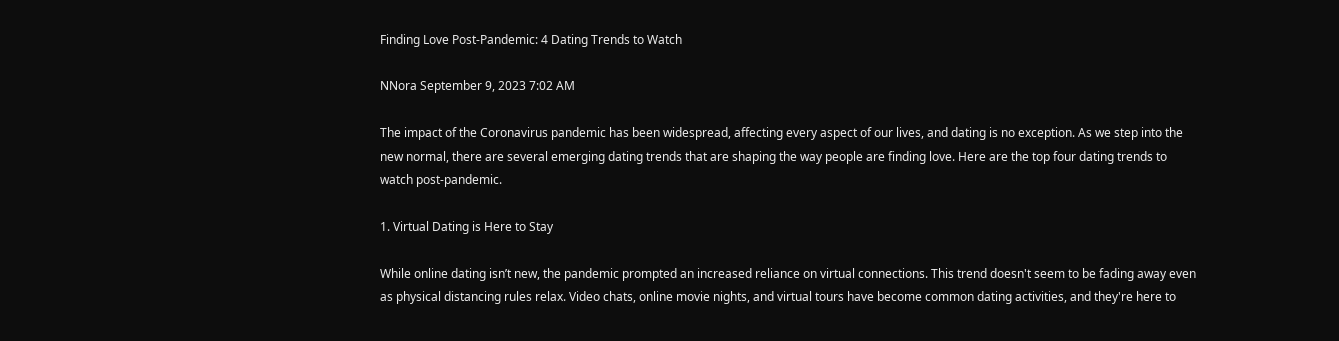Finding Love Post-Pandemic: 4 Dating Trends to Watch

NNora September 9, 2023 7:02 AM

The impact of the Coronavirus pandemic has been widespread, affecting every aspect of our lives, and dating is no exception. As we step into the new normal, there are several emerging dating trends that are shaping the way people are finding love. Here are the top four dating trends to watch post-pandemic.

1. Virtual Dating is Here to Stay

While online dating isn’t new, the pandemic prompted an increased reliance on virtual connections. This trend doesn't seem to be fading away even as physical distancing rules relax. Video chats, online movie nights, and virtual tours have become common dating activities, and they're here to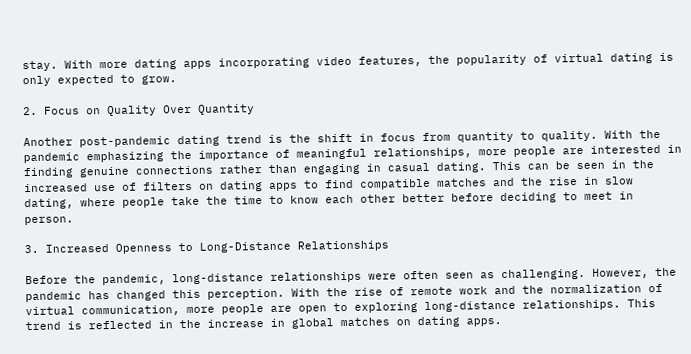stay. With more dating apps incorporating video features, the popularity of virtual dating is only expected to grow.

2. Focus on Quality Over Quantity

Another post-pandemic dating trend is the shift in focus from quantity to quality. With the pandemic emphasizing the importance of meaningful relationships, more people are interested in finding genuine connections rather than engaging in casual dating. This can be seen in the increased use of filters on dating apps to find compatible matches and the rise in slow dating, where people take the time to know each other better before deciding to meet in person.

3. Increased Openness to Long-Distance Relationships

Before the pandemic, long-distance relationships were often seen as challenging. However, the pandemic has changed this perception. With the rise of remote work and the normalization of virtual communication, more people are open to exploring long-distance relationships. This trend is reflected in the increase in global matches on dating apps.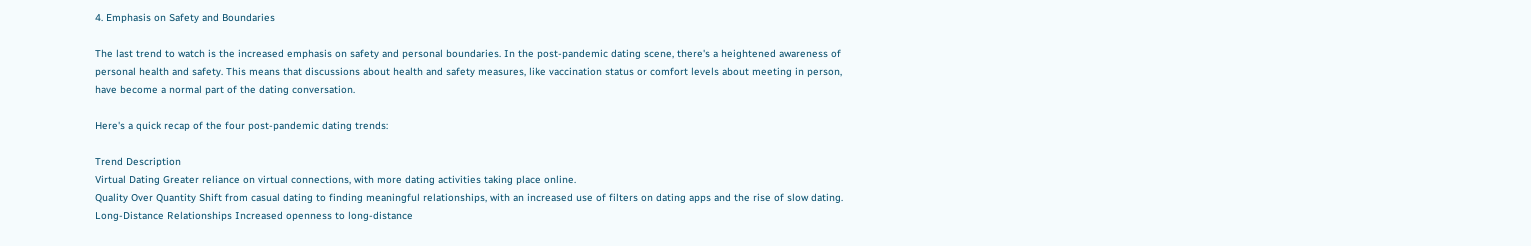4. Emphasis on Safety and Boundaries

The last trend to watch is the increased emphasis on safety and personal boundaries. In the post-pandemic dating scene, there's a heightened awareness of personal health and safety. This means that discussions about health and safety measures, like vaccination status or comfort levels about meeting in person, have become a normal part of the dating conversation.

Here's a quick recap of the four post-pandemic dating trends:

Trend Description
Virtual Dating Greater reliance on virtual connections, with more dating activities taking place online.
Quality Over Quantity Shift from casual dating to finding meaningful relationships, with an increased use of filters on dating apps and the rise of slow dating.
Long-Distance Relationships Increased openness to long-distance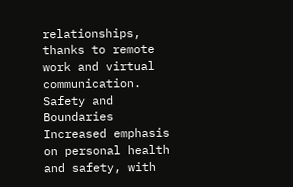relationships, thanks to remote work and virtual communication.
Safety and Boundaries Increased emphasis on personal health and safety, with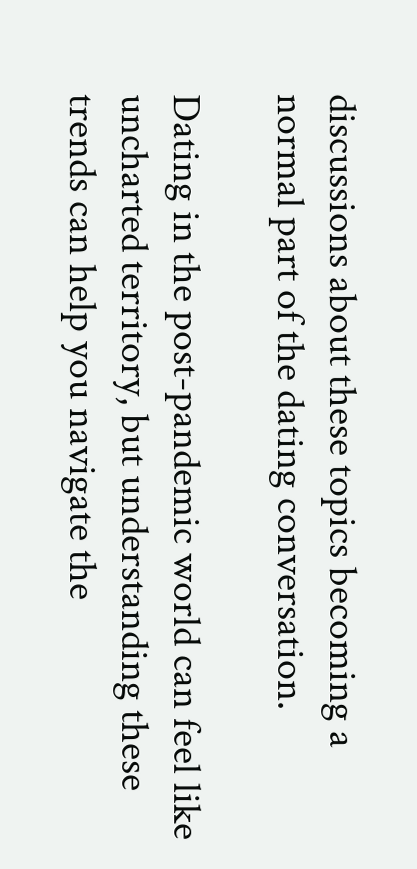discussions about these topics becoming a normal part of the dating conversation.

Dating in the post-pandemic world can feel like uncharted territory, but understanding these trends can help you navigate the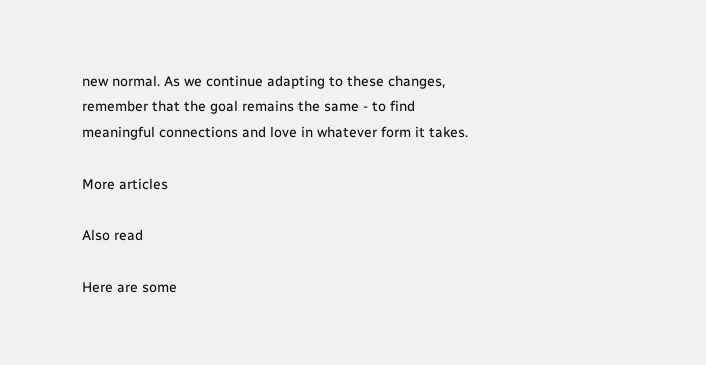new normal. As we continue adapting to these changes, remember that the goal remains the same - to find meaningful connections and love in whatever form it takes.

More articles

Also read

Here are some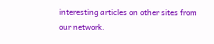interesting articles on other sites from our network.